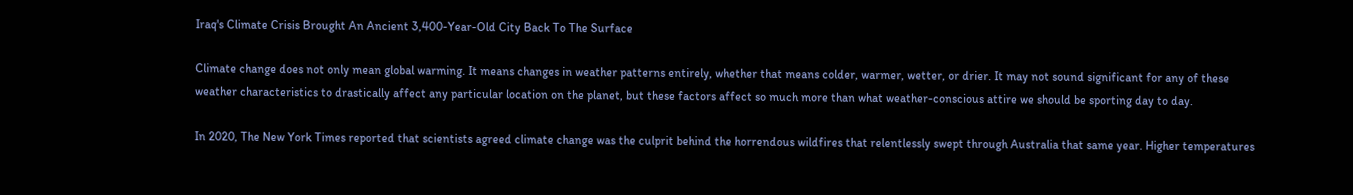Iraq's Climate Crisis Brought An Ancient 3,400-Year-Old City Back To The Surface

Climate change does not only mean global warming. It means changes in weather patterns entirely, whether that means colder, warmer, wetter, or drier. It may not sound significant for any of these weather characteristics to drastically affect any particular location on the planet, but these factors affect so much more than what weather-conscious attire we should be sporting day to day.

In 2020, The New York Times reported that scientists agreed climate change was the culprit behind the horrendous wildfires that relentlessly swept through Australia that same year. Higher temperatures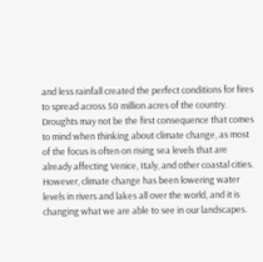and less rainfall created the perfect conditions for fires to spread across 50 million acres of the country. Droughts may not be the first consequence that comes to mind when thinking about climate change, as most of the focus is often on rising sea levels that are already affecting Venice, Italy, and other coastal cities. However, climate change has been lowering water levels in rivers and lakes all over the world, and it is changing what we are able to see in our landscapes.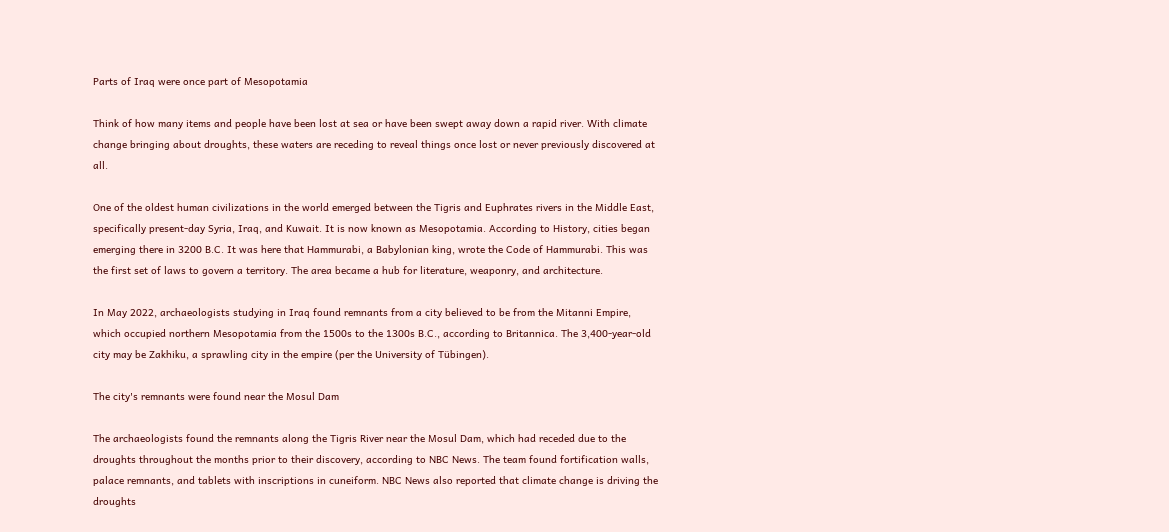Parts of Iraq were once part of Mesopotamia

Think of how many items and people have been lost at sea or have been swept away down a rapid river. With climate change bringing about droughts, these waters are receding to reveal things once lost or never previously discovered at all.

One of the oldest human civilizations in the world emerged between the Tigris and Euphrates rivers in the Middle East, specifically present-day Syria, Iraq, and Kuwait. It is now known as Mesopotamia. According to History, cities began emerging there in 3200 B.C. It was here that Hammurabi, a Babylonian king, wrote the Code of Hammurabi. This was the first set of laws to govern a territory. The area became a hub for literature, weaponry, and architecture.

In May 2022, archaeologists studying in Iraq found remnants from a city believed to be from the Mitanni Empire, which occupied northern Mesopotamia from the 1500s to the 1300s B.C., according to Britannica. The 3,400-year-old city may be Zakhiku, a sprawling city in the empire (per the University of Tübingen).

The city's remnants were found near the Mosul Dam

The archaeologists found the remnants along the Tigris River near the Mosul Dam, which had receded due to the droughts throughout the months prior to their discovery, according to NBC News. The team found fortification walls, palace remnants, and tablets with inscriptions in cuneiform. NBC News also reported that climate change is driving the droughts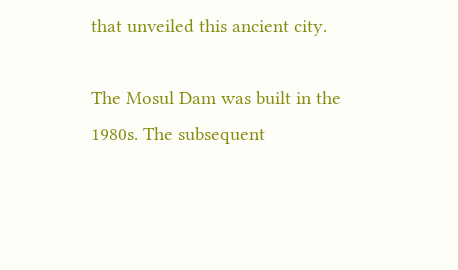that unveiled this ancient city.

The Mosul Dam was built in the 1980s. The subsequent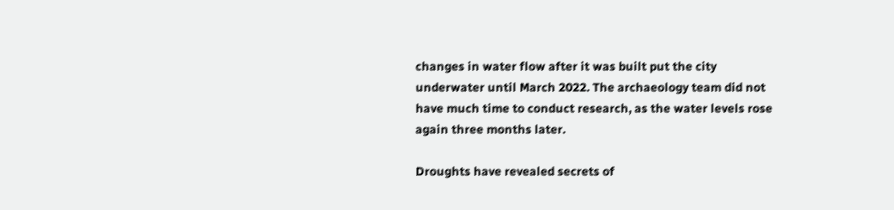changes in water flow after it was built put the city underwater until March 2022. The archaeology team did not have much time to conduct research, as the water levels rose again three months later.

Droughts have revealed secrets of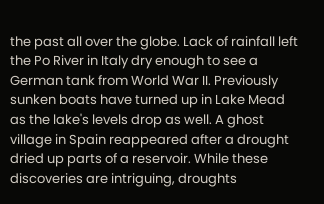the past all over the globe. Lack of rainfall left the Po River in Italy dry enough to see a German tank from World War II. Previously sunken boats have turned up in Lake Mead as the lake's levels drop as well. A ghost village in Spain reappeared after a drought dried up parts of a reservoir. While these discoveries are intriguing, droughts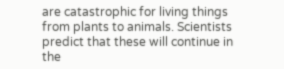are catastrophic for living things from plants to animals. Scientists predict that these will continue in the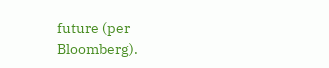future (per Bloomberg).